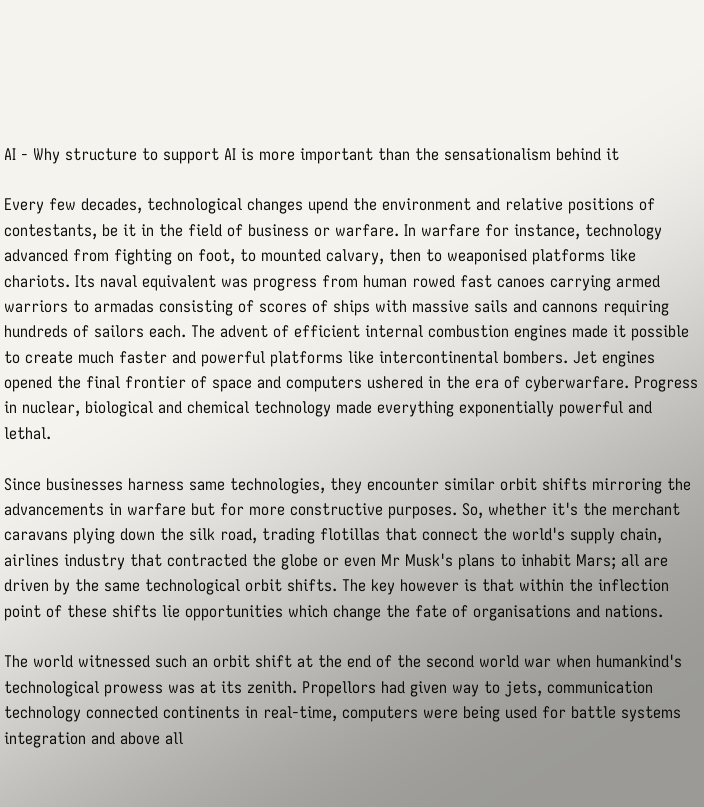AI - Why structure to support AI is more important than the sensationalism behind it

Every few decades, technological changes upend the environment and relative positions of contestants, be it in the field of business or warfare. In warfare for instance, technology advanced from fighting on foot, to mounted calvary, then to weaponised platforms like chariots. Its naval equivalent was progress from human rowed fast canoes carrying armed warriors to armadas consisting of scores of ships with massive sails and cannons requiring hundreds of sailors each. The advent of efficient internal combustion engines made it possible to create much faster and powerful platforms like intercontinental bombers. Jet engines opened the final frontier of space and computers ushered in the era of cyberwarfare. Progress in nuclear, biological and chemical technology made everything exponentially powerful and lethal.

Since businesses harness same technologies, they encounter similar orbit shifts mirroring the advancements in warfare but for more constructive purposes. So, whether it's the merchant caravans plying down the silk road, trading flotillas that connect the world's supply chain, airlines industry that contracted the globe or even Mr Musk's plans to inhabit Mars; all are driven by the same technological orbit shifts. The key however is that within the inflection point of these shifts lie opportunities which change the fate of organisations and nations.

The world witnessed such an orbit shift at the end of the second world war when humankind's technological prowess was at its zenith. Propellors had given way to jets, communication technology connected continents in real-time, computers were being used for battle systems integration and above all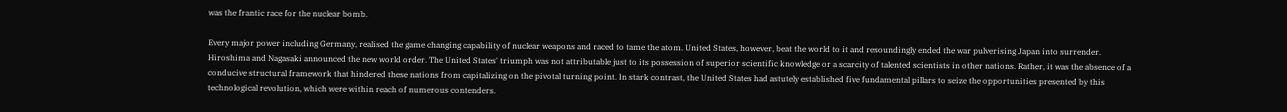was the frantic race for the nuclear bomb.

Every major power including Germany, realised the game changing capability of nuclear weapons and raced to tame the atom. United States, however, beat the world to it and resoundingly ended the war pulverising Japan into surrender. Hiroshima and Nagasaki announced the new world order. The United States' triumph was not attributable just to its possession of superior scientific knowledge or a scarcity of talented scientists in other nations. Rather, it was the absence of a conducive structural framework that hindered these nations from capitalizing on the pivotal turning point. In stark contrast, the United States had astutely established five fundamental pillars to seize the opportunities presented by this technological revolution, which were within reach of numerous contenders.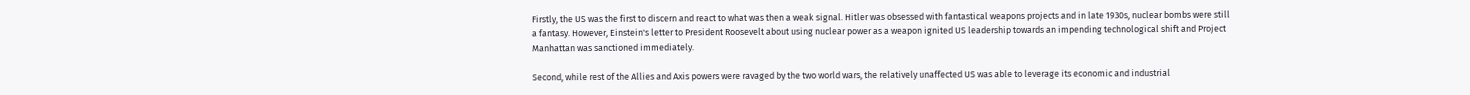Firstly, the US was the first to discern and react to what was then a weak signal. Hitler was obsessed with fantastical weapons projects and in late 1930s, nuclear bombs were still a fantasy. However, Einstein's letter to President Roosevelt about using nuclear power as a weapon ignited US leadership towards an impending technological shift and Project Manhattan was sanctioned immediately.

Second, while rest of the Allies and Axis powers were ravaged by the two world wars, the relatively unaffected US was able to leverage its economic and industrial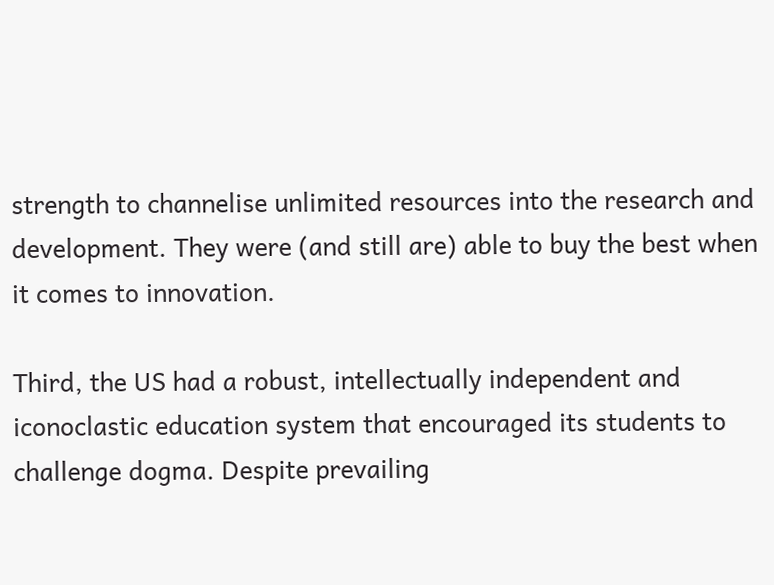strength to channelise unlimited resources into the research and development. They were (and still are) able to buy the best when it comes to innovation.

Third, the US had a robust, intellectually independent and iconoclastic education system that encouraged its students to challenge dogma. Despite prevailing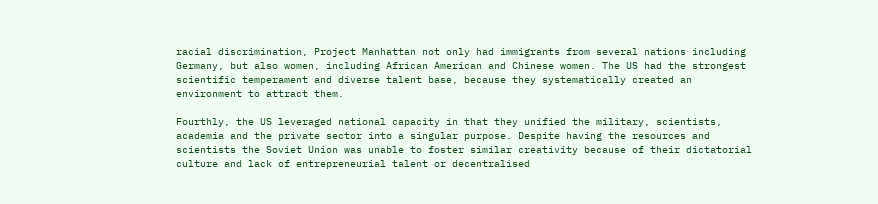racial discrimination, Project Manhattan not only had immigrants from several nations including Germany, but also women, including African American and Chinese women. The US had the strongest scientific temperament and diverse talent base, because they systematically created an environment to attract them.

Fourthly, the US leveraged national capacity in that they unified the military, scientists, academia and the private sector into a singular purpose. Despite having the resources and scientists the Soviet Union was unable to foster similar creativity because of their dictatorial culture and lack of entrepreneurial talent or decentralised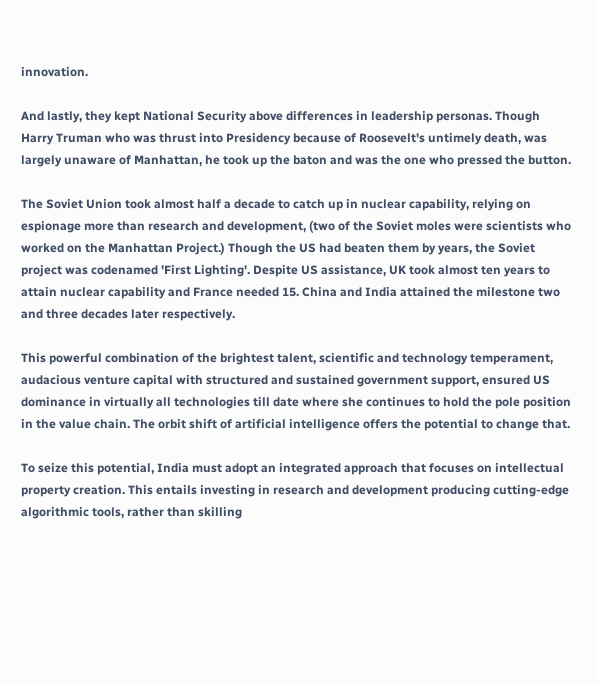innovation.

And lastly, they kept National Security above differences in leadership personas. Though Harry Truman who was thrust into Presidency because of Roosevelt's untimely death, was largely unaware of Manhattan, he took up the baton and was the one who pressed the button.

The Soviet Union took almost half a decade to catch up in nuclear capability, relying on espionage more than research and development, (two of the Soviet moles were scientists who worked on the Manhattan Project.) Though the US had beaten them by years, the Soviet project was codenamed 'First Lighting'. Despite US assistance, UK took almost ten years to attain nuclear capability and France needed 15. China and India attained the milestone two and three decades later respectively.

This powerful combination of the brightest talent, scientific and technology temperament, audacious venture capital with structured and sustained government support, ensured US dominance in virtually all technologies till date where she continues to hold the pole position in the value chain. The orbit shift of artificial intelligence offers the potential to change that.

To seize this potential, India must adopt an integrated approach that focuses on intellectual property creation. This entails investing in research and development producing cutting-edge algorithmic tools, rather than skilling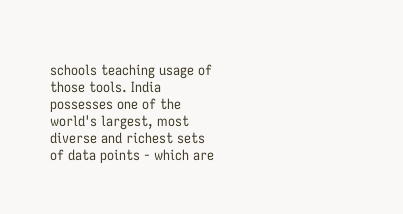schools teaching usage of those tools. India possesses one of the world's largest, most diverse and richest sets of data points - which are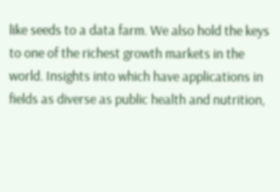like seeds to a data farm. We also hold the keys to one of the richest growth markets in the world. Insights into which have applications in fields as diverse as public health and nutrition,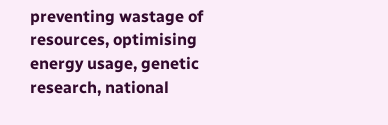preventing wastage of resources, optimising energy usage, genetic research, national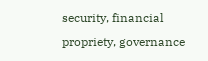security, financial propriety, governance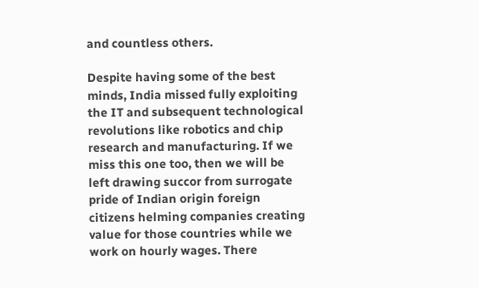and countless others.

Despite having some of the best minds, India missed fully exploiting the IT and subsequent technological revolutions like robotics and chip research and manufacturing. If we miss this one too, then we will be left drawing succor from surrogate pride of Indian origin foreign citizens helming companies creating value for those countries while we work on hourly wages. There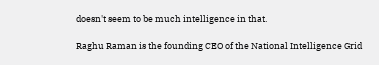doesn't seem to be much intelligence in that.

Raghu Raman is the founding CEO of the National Intelligence Grid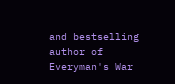and bestselling author of Everyman's War